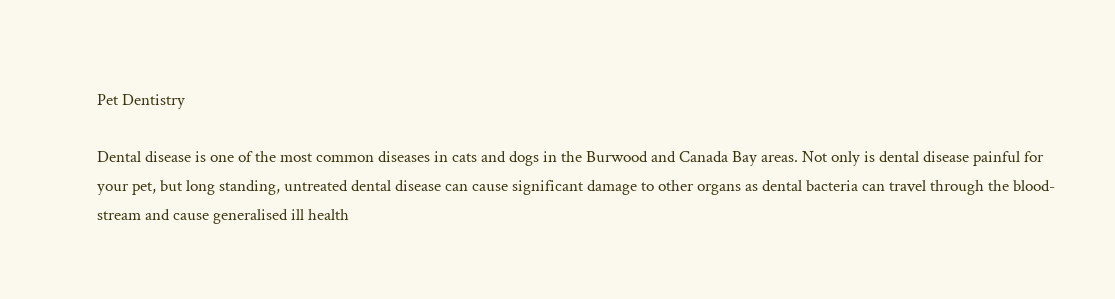Pet Dentistry

Dental disease is one of the most common diseases in cats and dogs in the Burwood and Canada Bay areas. Not only is dental disease painful for your pet, but long standing, untreated dental disease can cause significant damage to other organs as dental bacteria can travel through the blood-stream and cause generalised ill health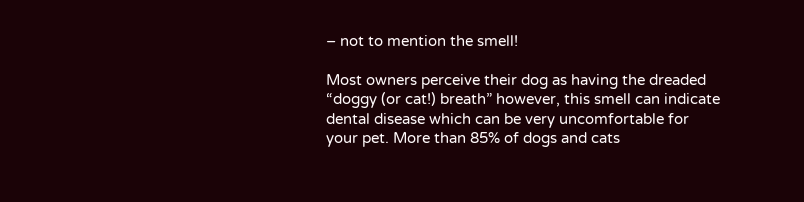– not to mention the smell!

Most owners perceive their dog as having the dreaded “doggy (or cat!) breath” however, this smell can indicate dental disease which can be very uncomfortable for your pet. More than 85% of dogs and cats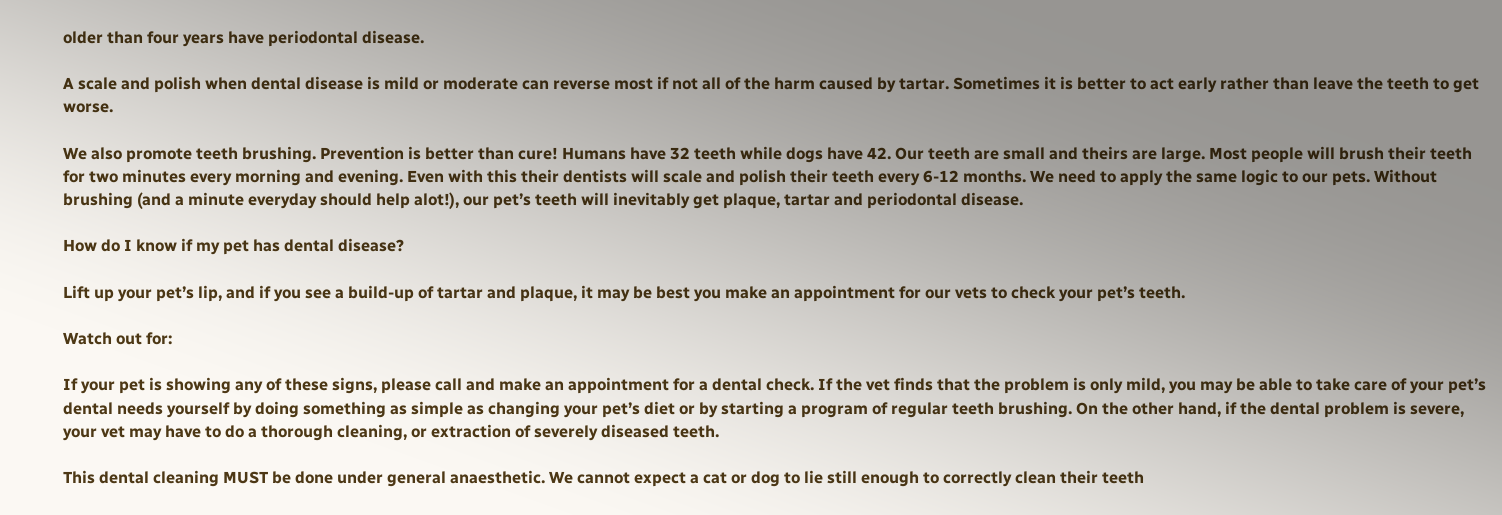older than four years have periodontal disease.

A scale and polish when dental disease is mild or moderate can reverse most if not all of the harm caused by tartar. Sometimes it is better to act early rather than leave the teeth to get worse.

We also promote teeth brushing. Prevention is better than cure! Humans have 32 teeth while dogs have 42. Our teeth are small and theirs are large. Most people will brush their teeth for two minutes every morning and evening. Even with this their dentists will scale and polish their teeth every 6-12 months. We need to apply the same logic to our pets. Without brushing (and a minute everyday should help alot!), our pet’s teeth will inevitably get plaque, tartar and periodontal disease.

How do I know if my pet has dental disease?

Lift up your pet’s lip, and if you see a build-up of tartar and plaque, it may be best you make an appointment for our vets to check your pet’s teeth.

Watch out for:

If your pet is showing any of these signs, please call and make an appointment for a dental check. If the vet finds that the problem is only mild, you may be able to take care of your pet’s dental needs yourself by doing something as simple as changing your pet’s diet or by starting a program of regular teeth brushing. On the other hand, if the dental problem is severe, your vet may have to do a thorough cleaning, or extraction of severely diseased teeth.

This dental cleaning MUST be done under general anaesthetic. We cannot expect a cat or dog to lie still enough to correctly clean their teeth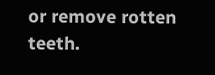or remove rotten teeth.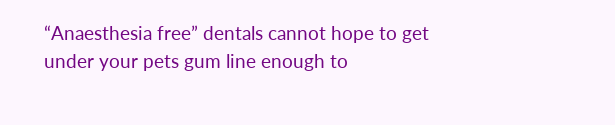“Anaesthesia free” dentals cannot hope to get under your pets gum line enough to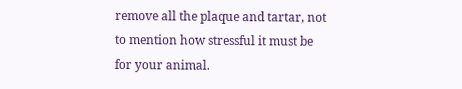remove all the plaque and tartar, not to mention how stressful it must be for your animal.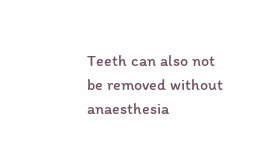Teeth can also not be removed without anaesthesia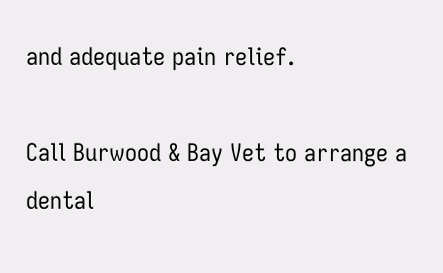and adequate pain relief.

Call Burwood & Bay Vet to arrange a dental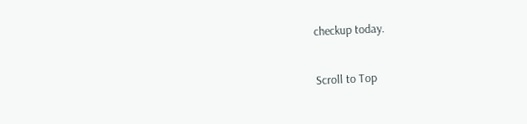checkup today.

Scroll to Top